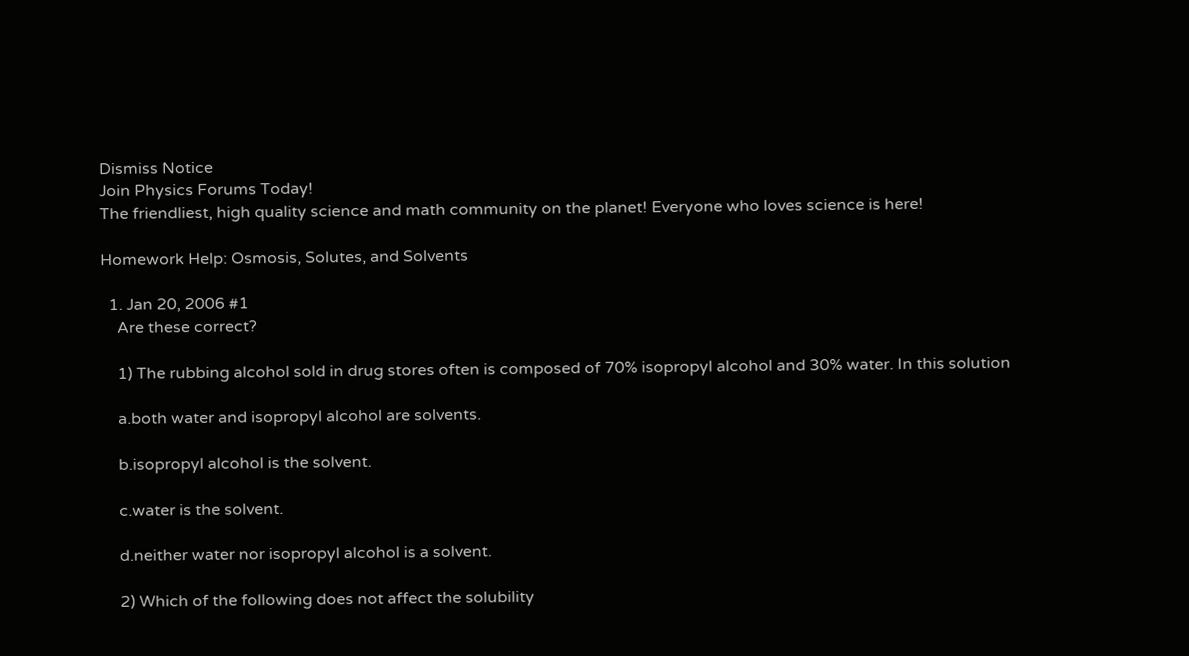Dismiss Notice
Join Physics Forums Today!
The friendliest, high quality science and math community on the planet! Everyone who loves science is here!

Homework Help: Osmosis, Solutes, and Solvents

  1. Jan 20, 2006 #1
    Are these correct?

    1) The rubbing alcohol sold in drug stores often is composed of 70% isopropyl alcohol and 30% water. In this solution

    a.both water and isopropyl alcohol are solvents.

    b.isopropyl alcohol is the solvent.

    c.water is the solvent.

    d.neither water nor isopropyl alcohol is a solvent.

    2) Which of the following does not affect the solubility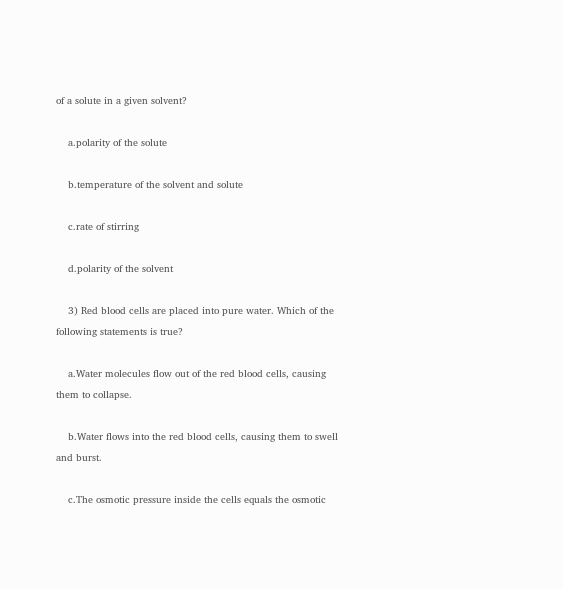of a solute in a given solvent?

    a.polarity of the solute

    b.temperature of the solvent and solute

    c.rate of stirring

    d.polarity of the solvent

    3) Red blood cells are placed into pure water. Which of the following statements is true?

    a.Water molecules flow out of the red blood cells, causing them to collapse.

    b.Water flows into the red blood cells, causing them to swell and burst.

    c.The osmotic pressure inside the cells equals the osmotic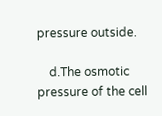pressure outside.

    d.The osmotic pressure of the cell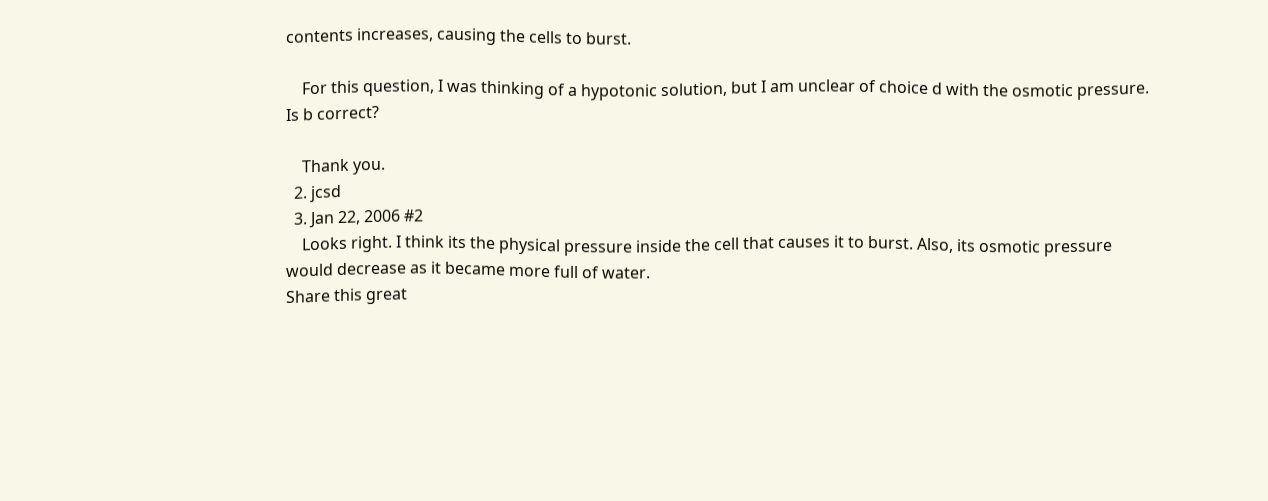contents increases, causing the cells to burst.

    For this question, I was thinking of a hypotonic solution, but I am unclear of choice d with the osmotic pressure. Is b correct?

    Thank you.
  2. jcsd
  3. Jan 22, 2006 #2
    Looks right. I think its the physical pressure inside the cell that causes it to burst. Also, its osmotic pressure would decrease as it became more full of water.
Share this great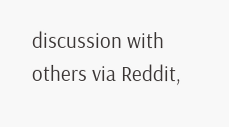discussion with others via Reddit,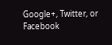Google+, Twitter, or Facebook